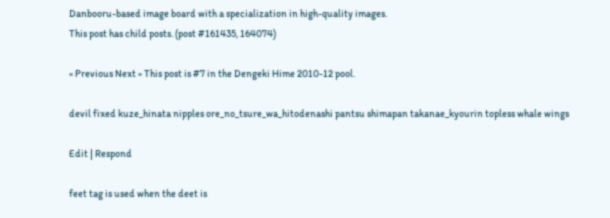Danbooru-based image board with a specialization in high-quality images.
This post has child posts. (post #161435, 164074)

« Previous Next » This post is #7 in the Dengeki Hime 2010-12 pool.

devil fixed kuze_hinata nipples ore_no_tsure_wa_hitodenashi pantsu shimapan takanae_kyourin topless whale wings

Edit | Respond

feet tag is used when the deet is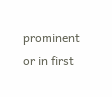prominent or in first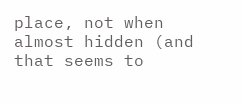place, not when almost hidden (and that seems to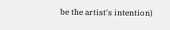be the artist's intention)